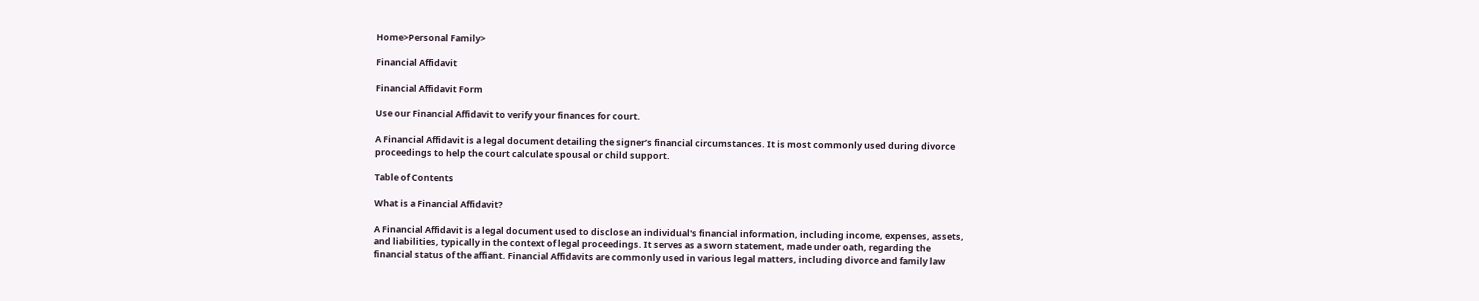Home>Personal Family>

Financial Affidavit

Financial Affidavit Form

Use our Financial Affidavit to verify your finances for court.

A Financial Affidavit is a legal document detailing the signer’s financial circumstances. It is most commonly used during divorce proceedings to help the court calculate spousal or child support.

Table of Contents

What is a Financial Affidavit?

A Financial Affidavit is a legal document used to disclose an individual's financial information, including income, expenses, assets, and liabilities, typically in the context of legal proceedings. It serves as a sworn statement, made under oath, regarding the financial status of the affiant. Financial Affidavits are commonly used in various legal matters, including divorce and family law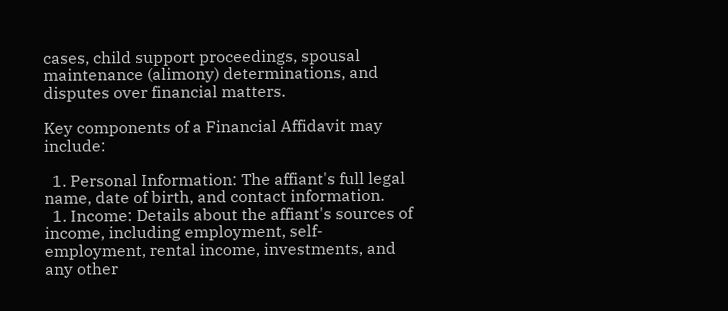cases, child support proceedings, spousal maintenance (alimony) determinations, and disputes over financial matters.

Key components of a Financial Affidavit may include:

  1. Personal Information: The affiant's full legal name, date of birth, and contact information.
  1. Income: Details about the affiant's sources of income, including employment, self-employment, rental income, investments, and any other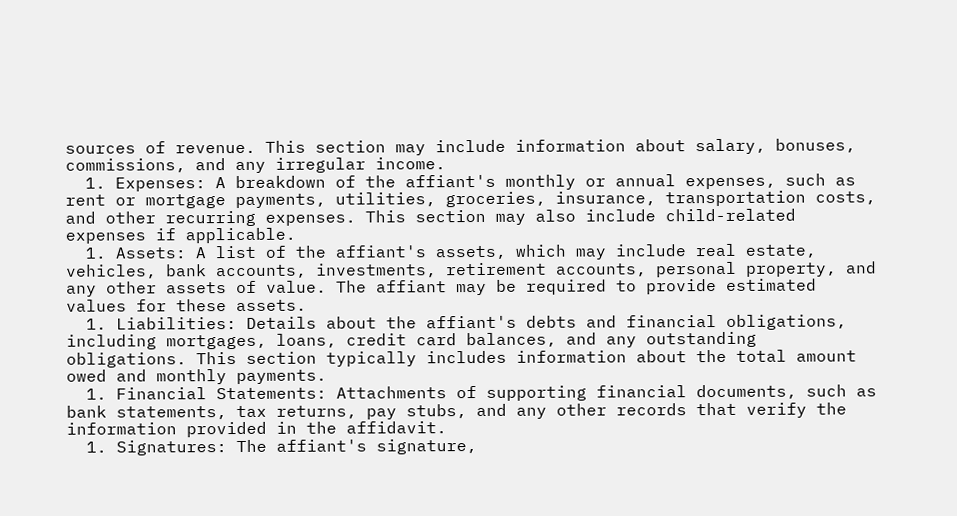sources of revenue. This section may include information about salary, bonuses, commissions, and any irregular income.
  1. Expenses: A breakdown of the affiant's monthly or annual expenses, such as rent or mortgage payments, utilities, groceries, insurance, transportation costs, and other recurring expenses. This section may also include child-related expenses if applicable.
  1. Assets: A list of the affiant's assets, which may include real estate, vehicles, bank accounts, investments, retirement accounts, personal property, and any other assets of value. The affiant may be required to provide estimated values for these assets.
  1. Liabilities: Details about the affiant's debts and financial obligations, including mortgages, loans, credit card balances, and any outstanding obligations. This section typically includes information about the total amount owed and monthly payments.
  1. Financial Statements: Attachments of supporting financial documents, such as bank statements, tax returns, pay stubs, and any other records that verify the information provided in the affidavit.
  1. Signatures: The affiant's signature,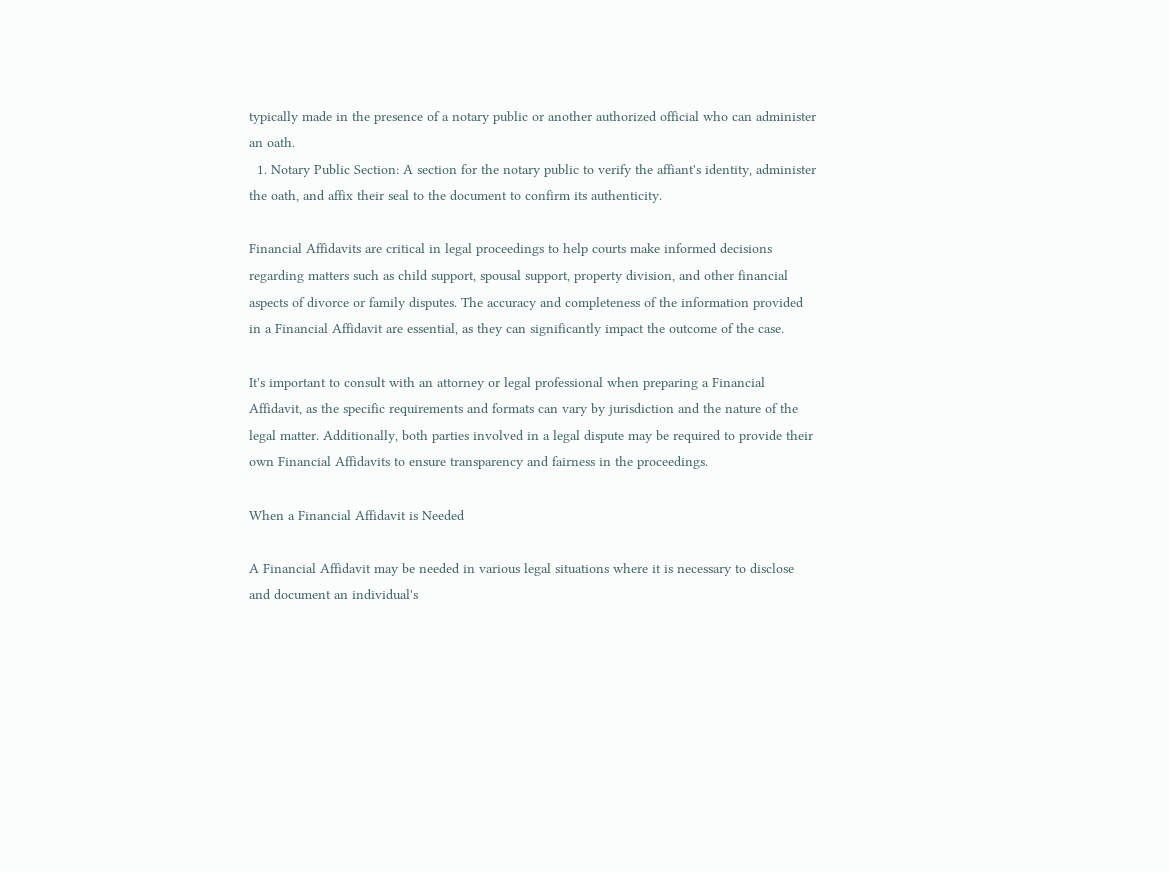typically made in the presence of a notary public or another authorized official who can administer an oath.
  1. Notary Public Section: A section for the notary public to verify the affiant's identity, administer the oath, and affix their seal to the document to confirm its authenticity.

Financial Affidavits are critical in legal proceedings to help courts make informed decisions regarding matters such as child support, spousal support, property division, and other financial aspects of divorce or family disputes. The accuracy and completeness of the information provided in a Financial Affidavit are essential, as they can significantly impact the outcome of the case.

It's important to consult with an attorney or legal professional when preparing a Financial Affidavit, as the specific requirements and formats can vary by jurisdiction and the nature of the legal matter. Additionally, both parties involved in a legal dispute may be required to provide their own Financial Affidavits to ensure transparency and fairness in the proceedings.

When a Financial Affidavit is Needed

A Financial Affidavit may be needed in various legal situations where it is necessary to disclose and document an individual's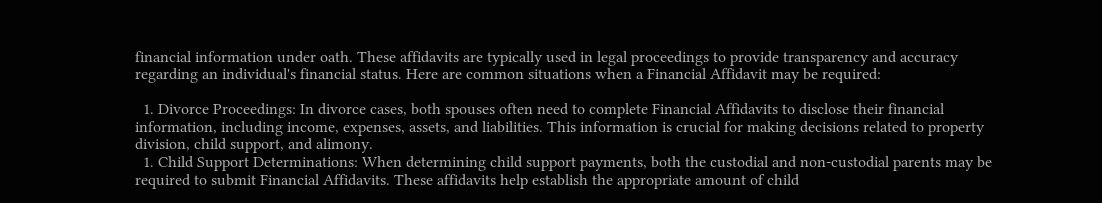financial information under oath. These affidavits are typically used in legal proceedings to provide transparency and accuracy regarding an individual's financial status. Here are common situations when a Financial Affidavit may be required:

  1. Divorce Proceedings: In divorce cases, both spouses often need to complete Financial Affidavits to disclose their financial information, including income, expenses, assets, and liabilities. This information is crucial for making decisions related to property division, child support, and alimony.
  1. Child Support Determinations: When determining child support payments, both the custodial and non-custodial parents may be required to submit Financial Affidavits. These affidavits help establish the appropriate amount of child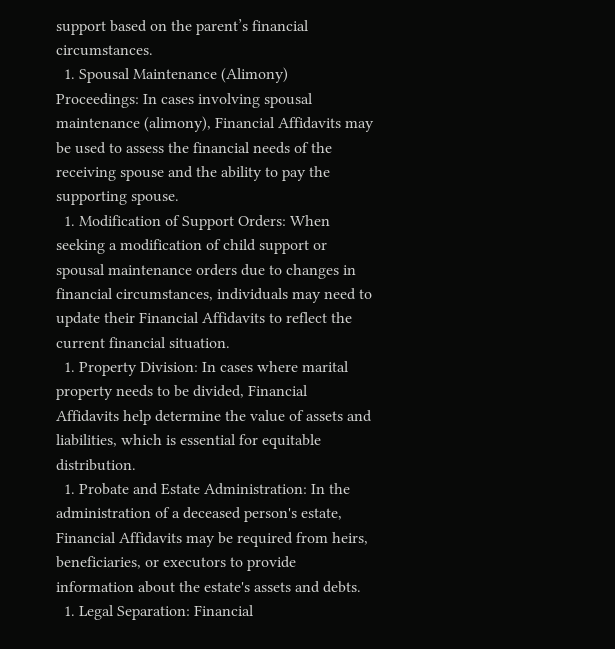support based on the parent’s financial circumstances.
  1. Spousal Maintenance (Alimony) Proceedings: In cases involving spousal maintenance (alimony), Financial Affidavits may be used to assess the financial needs of the receiving spouse and the ability to pay the supporting spouse.
  1. Modification of Support Orders: When seeking a modification of child support or spousal maintenance orders due to changes in financial circumstances, individuals may need to update their Financial Affidavits to reflect the current financial situation.
  1. Property Division: In cases where marital property needs to be divided, Financial Affidavits help determine the value of assets and liabilities, which is essential for equitable distribution.
  1. Probate and Estate Administration: In the administration of a deceased person's estate, Financial Affidavits may be required from heirs, beneficiaries, or executors to provide information about the estate's assets and debts.
  1. Legal Separation: Financial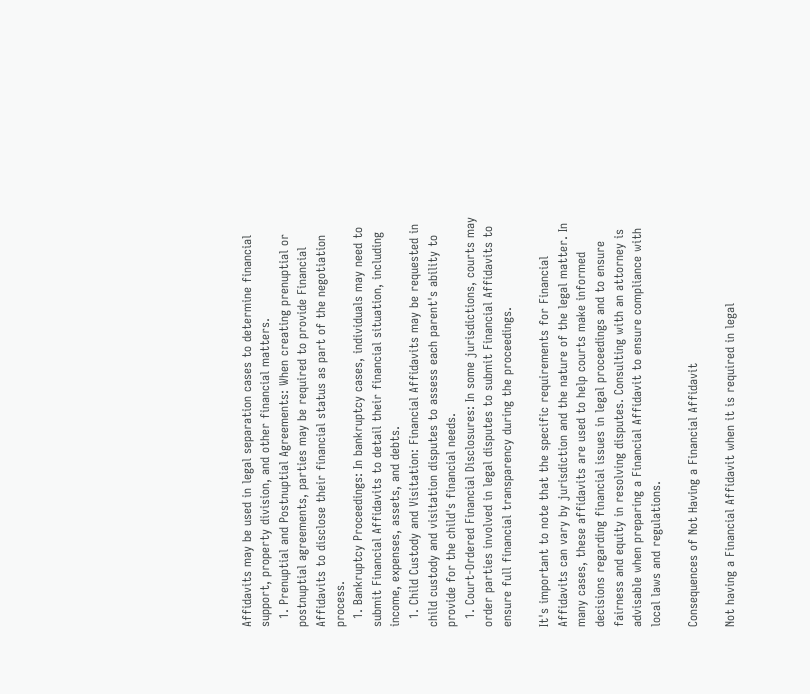Affidavits may be used in legal separation cases to determine financial support, property division, and other financial matters.
  1. Prenuptial and Postnuptial Agreements: When creating prenuptial or postnuptial agreements, parties may be required to provide Financial Affidavits to disclose their financial status as part of the negotiation process.
  1. Bankruptcy Proceedings: In bankruptcy cases, individuals may need to submit Financial Affidavits to detail their financial situation, including income, expenses, assets, and debts.
  1. Child Custody and Visitation: Financial Affidavits may be requested in child custody and visitation disputes to assess each parent's ability to provide for the child's financial needs.
  1. Court-Ordered Financial Disclosures: In some jurisdictions, courts may order parties involved in legal disputes to submit Financial Affidavits to ensure full financial transparency during the proceedings.

It's important to note that the specific requirements for Financial Affidavits can vary by jurisdiction and the nature of the legal matter. In many cases, these affidavits are used to help courts make informed decisions regarding financial issues in legal proceedings and to ensure fairness and equity in resolving disputes. Consulting with an attorney is advisable when preparing a Financial Affidavit to ensure compliance with local laws and regulations.

Consequences of Not Having a Financial Affidavit

Not having a Financial Affidavit when it is required in legal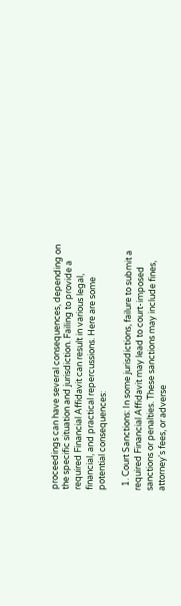proceedings can have several consequences, depending on the specific situation and jurisdiction. Failing to provide a required Financial Affidavit can result in various legal, financial, and practical repercussions. Here are some potential consequences:

  1. Court Sanctions: In some jurisdictions, failure to submit a required Financial Affidavit may lead to court-imposed sanctions or penalties. These sanctions may include fines, attorney's fees, or adverse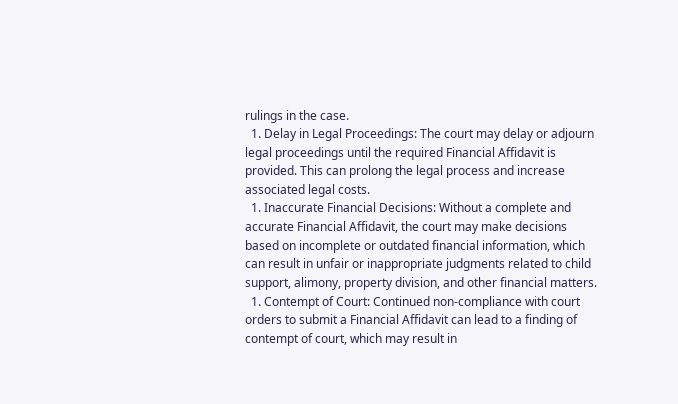rulings in the case.
  1. Delay in Legal Proceedings: The court may delay or adjourn legal proceedings until the required Financial Affidavit is provided. This can prolong the legal process and increase associated legal costs.
  1. Inaccurate Financial Decisions: Without a complete and accurate Financial Affidavit, the court may make decisions based on incomplete or outdated financial information, which can result in unfair or inappropriate judgments related to child support, alimony, property division, and other financial matters.
  1. Contempt of Court: Continued non-compliance with court orders to submit a Financial Affidavit can lead to a finding of contempt of court, which may result in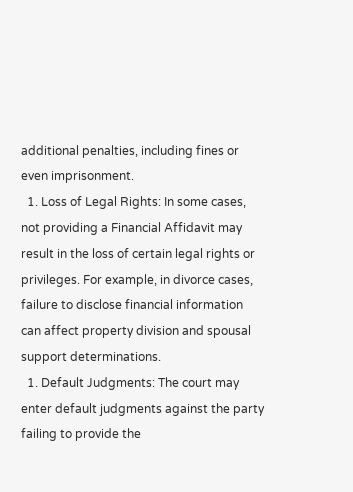additional penalties, including fines or even imprisonment.
  1. Loss of Legal Rights: In some cases, not providing a Financial Affidavit may result in the loss of certain legal rights or privileges. For example, in divorce cases, failure to disclose financial information can affect property division and spousal support determinations.
  1. Default Judgments: The court may enter default judgments against the party failing to provide the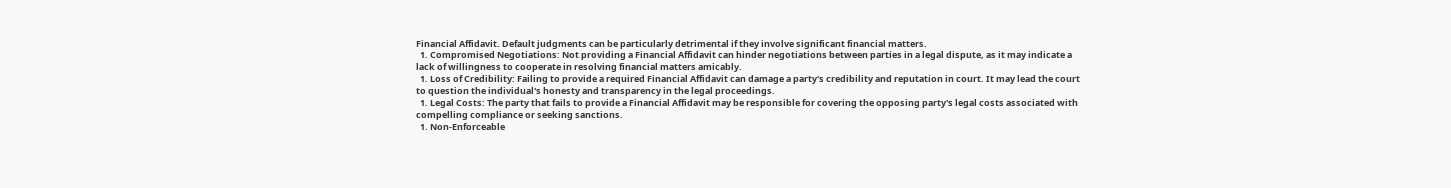Financial Affidavit. Default judgments can be particularly detrimental if they involve significant financial matters.
  1. Compromised Negotiations: Not providing a Financial Affidavit can hinder negotiations between parties in a legal dispute, as it may indicate a lack of willingness to cooperate in resolving financial matters amicably.
  1. Loss of Credibility: Failing to provide a required Financial Affidavit can damage a party's credibility and reputation in court. It may lead the court to question the individual's honesty and transparency in the legal proceedings.
  1. Legal Costs: The party that fails to provide a Financial Affidavit may be responsible for covering the opposing party's legal costs associated with compelling compliance or seeking sanctions.
  1. Non-Enforceable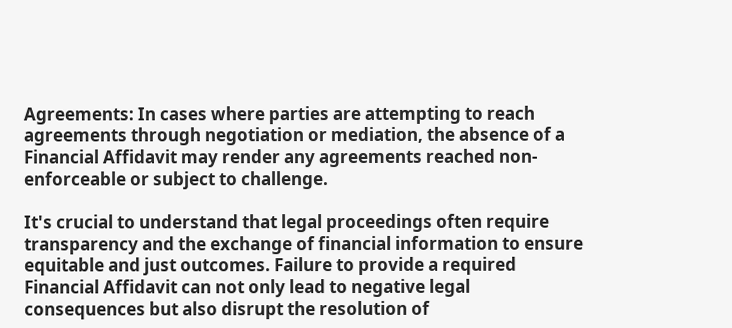Agreements: In cases where parties are attempting to reach agreements through negotiation or mediation, the absence of a Financial Affidavit may render any agreements reached non-enforceable or subject to challenge.

It's crucial to understand that legal proceedings often require transparency and the exchange of financial information to ensure equitable and just outcomes. Failure to provide a required Financial Affidavit can not only lead to negative legal consequences but also disrupt the resolution of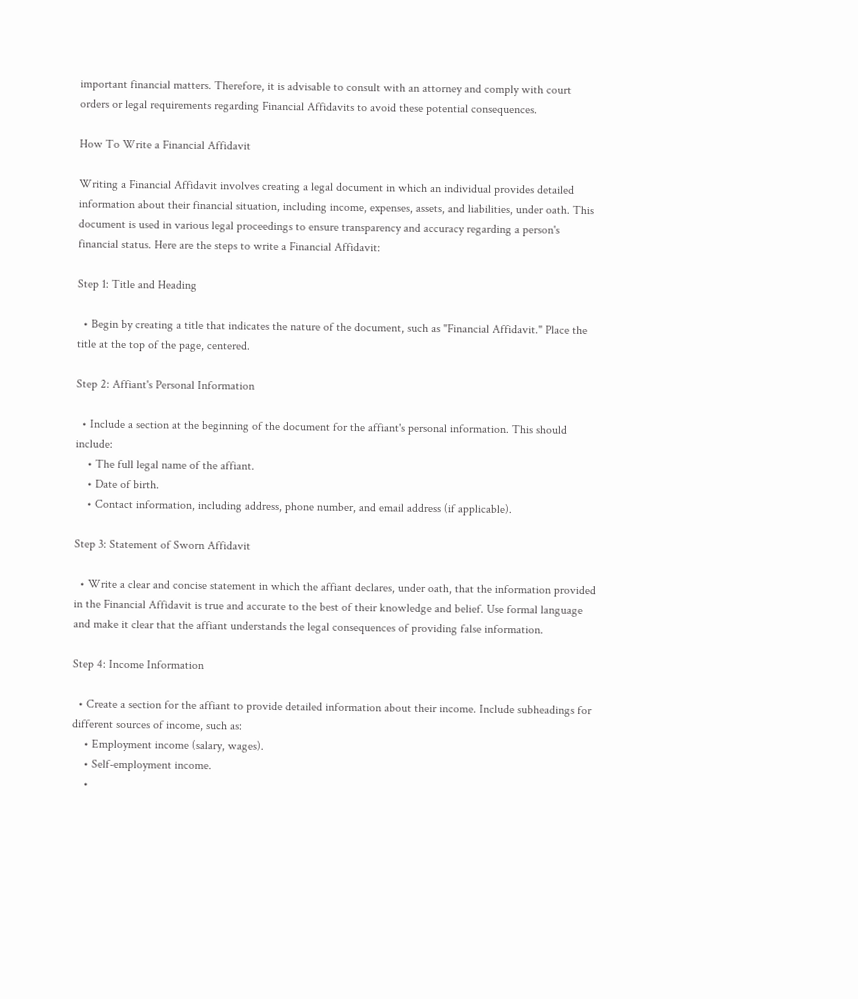important financial matters. Therefore, it is advisable to consult with an attorney and comply with court orders or legal requirements regarding Financial Affidavits to avoid these potential consequences.

How To Write a Financial Affidavit

Writing a Financial Affidavit involves creating a legal document in which an individual provides detailed information about their financial situation, including income, expenses, assets, and liabilities, under oath. This document is used in various legal proceedings to ensure transparency and accuracy regarding a person's financial status. Here are the steps to write a Financial Affidavit:

Step 1: Title and Heading

  • Begin by creating a title that indicates the nature of the document, such as "Financial Affidavit." Place the title at the top of the page, centered.

Step 2: Affiant's Personal Information

  • Include a section at the beginning of the document for the affiant's personal information. This should include:
    • The full legal name of the affiant.
    • Date of birth.
    • Contact information, including address, phone number, and email address (if applicable).

Step 3: Statement of Sworn Affidavit

  • Write a clear and concise statement in which the affiant declares, under oath, that the information provided in the Financial Affidavit is true and accurate to the best of their knowledge and belief. Use formal language and make it clear that the affiant understands the legal consequences of providing false information.

Step 4: Income Information

  • Create a section for the affiant to provide detailed information about their income. Include subheadings for different sources of income, such as:
    • Employment income (salary, wages).
    • Self-employment income.
    •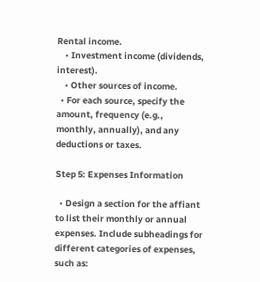Rental income.
    • Investment income (dividends, interest).
    • Other sources of income.
  • For each source, specify the amount, frequency (e.g., monthly, annually), and any deductions or taxes.

Step 5: Expenses Information

  • Design a section for the affiant to list their monthly or annual expenses. Include subheadings for different categories of expenses, such as: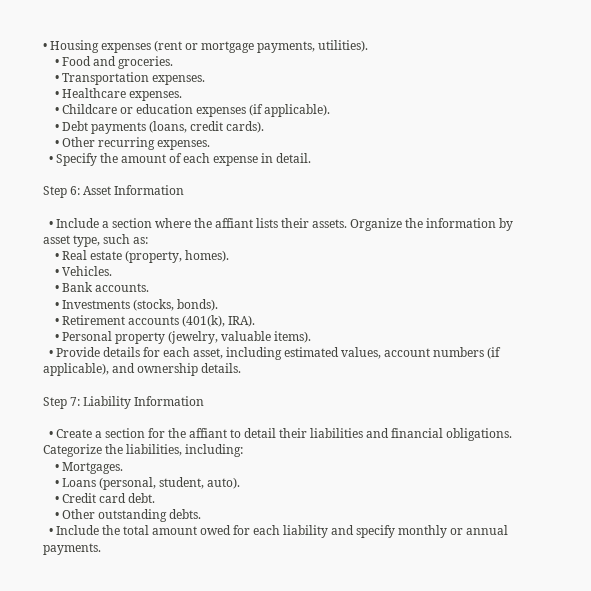• Housing expenses (rent or mortgage payments, utilities).
    • Food and groceries.
    • Transportation expenses.
    • Healthcare expenses.
    • Childcare or education expenses (if applicable).
    • Debt payments (loans, credit cards).
    • Other recurring expenses.
  • Specify the amount of each expense in detail.

Step 6: Asset Information

  • Include a section where the affiant lists their assets. Organize the information by asset type, such as:
    • Real estate (property, homes).
    • Vehicles.
    • Bank accounts.
    • Investments (stocks, bonds).
    • Retirement accounts (401(k), IRA).
    • Personal property (jewelry, valuable items).
  • Provide details for each asset, including estimated values, account numbers (if applicable), and ownership details.

Step 7: Liability Information

  • Create a section for the affiant to detail their liabilities and financial obligations. Categorize the liabilities, including:
    • Mortgages.
    • Loans (personal, student, auto).
    • Credit card debt.
    • Other outstanding debts.
  • Include the total amount owed for each liability and specify monthly or annual payments.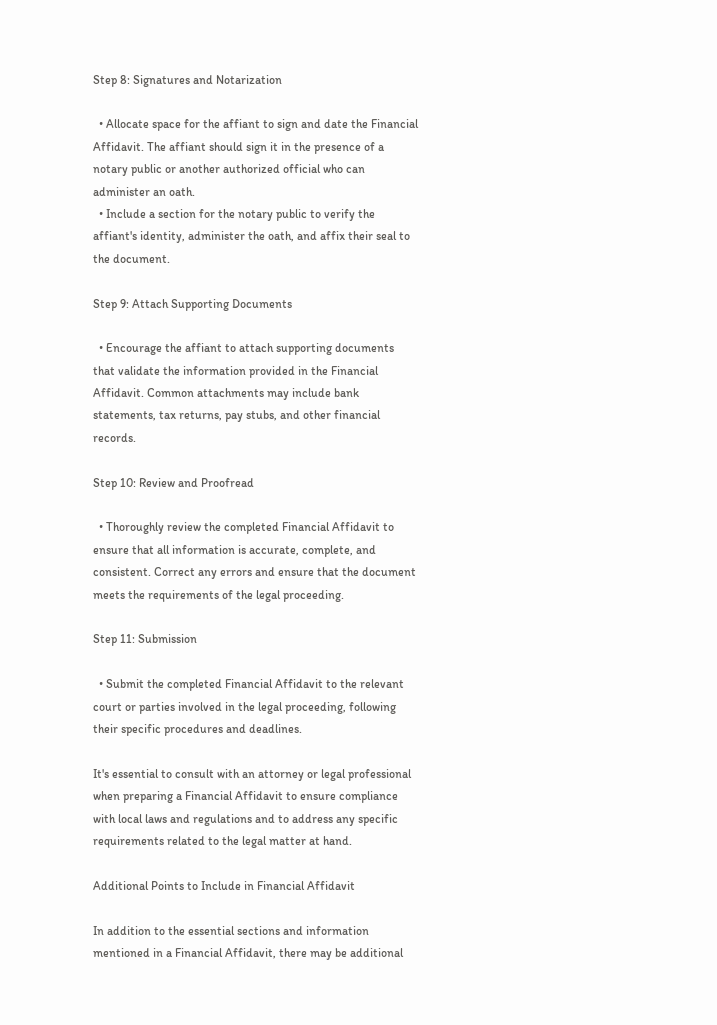Step 8: Signatures and Notarization

  • Allocate space for the affiant to sign and date the Financial Affidavit. The affiant should sign it in the presence of a notary public or another authorized official who can administer an oath.
  • Include a section for the notary public to verify the affiant's identity, administer the oath, and affix their seal to the document.

Step 9: Attach Supporting Documents

  • Encourage the affiant to attach supporting documents that validate the information provided in the Financial Affidavit. Common attachments may include bank statements, tax returns, pay stubs, and other financial records.

Step 10: Review and Proofread

  • Thoroughly review the completed Financial Affidavit to ensure that all information is accurate, complete, and consistent. Correct any errors and ensure that the document meets the requirements of the legal proceeding.

Step 11: Submission

  • Submit the completed Financial Affidavit to the relevant court or parties involved in the legal proceeding, following their specific procedures and deadlines.

It's essential to consult with an attorney or legal professional when preparing a Financial Affidavit to ensure compliance with local laws and regulations and to address any specific requirements related to the legal matter at hand.

Additional Points to Include in Financial Affidavit

In addition to the essential sections and information mentioned in a Financial Affidavit, there may be additional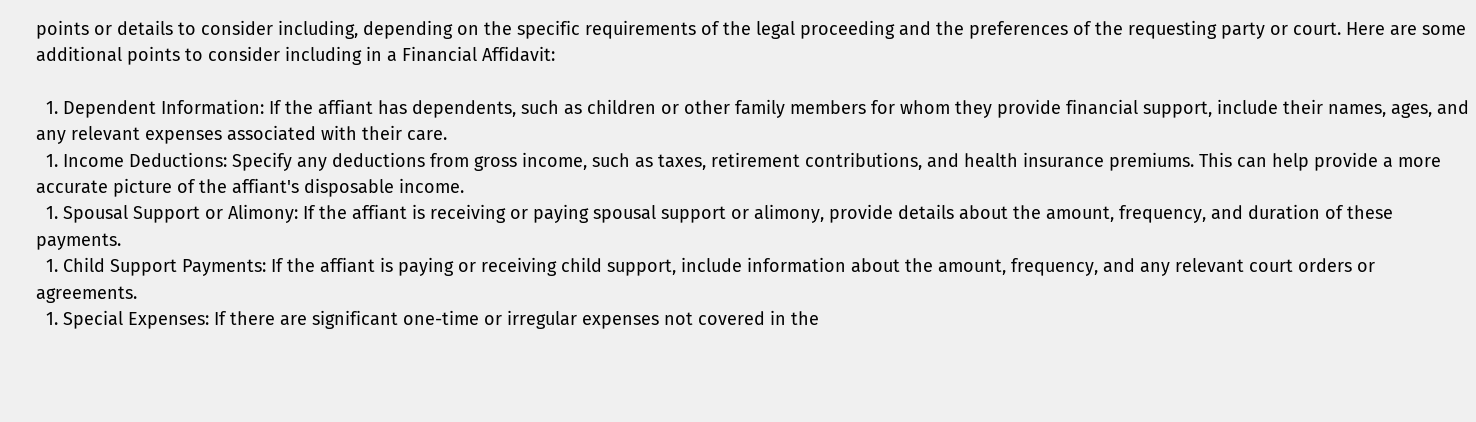points or details to consider including, depending on the specific requirements of the legal proceeding and the preferences of the requesting party or court. Here are some additional points to consider including in a Financial Affidavit:

  1. Dependent Information: If the affiant has dependents, such as children or other family members for whom they provide financial support, include their names, ages, and any relevant expenses associated with their care.
  1. Income Deductions: Specify any deductions from gross income, such as taxes, retirement contributions, and health insurance premiums. This can help provide a more accurate picture of the affiant's disposable income.
  1. Spousal Support or Alimony: If the affiant is receiving or paying spousal support or alimony, provide details about the amount, frequency, and duration of these payments.
  1. Child Support Payments: If the affiant is paying or receiving child support, include information about the amount, frequency, and any relevant court orders or agreements.
  1. Special Expenses: If there are significant one-time or irregular expenses not covered in the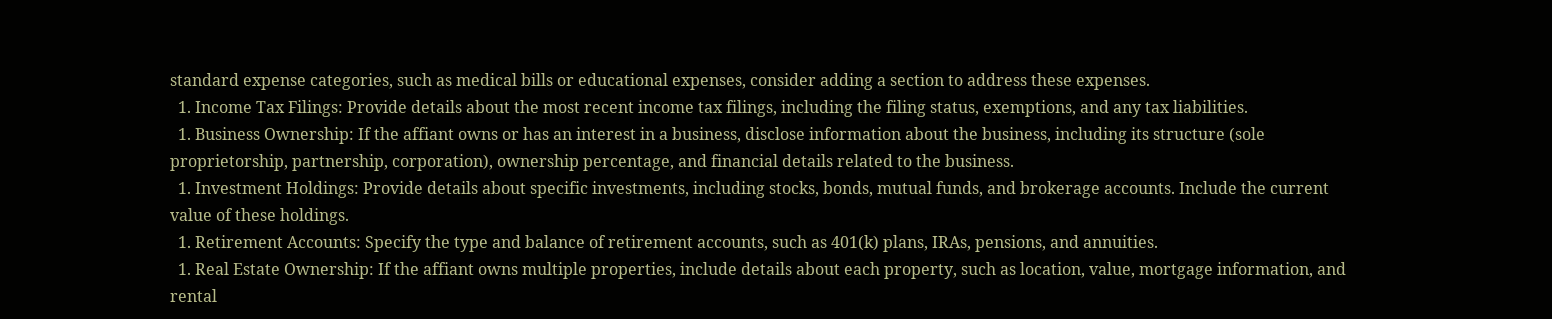standard expense categories, such as medical bills or educational expenses, consider adding a section to address these expenses.
  1. Income Tax Filings: Provide details about the most recent income tax filings, including the filing status, exemptions, and any tax liabilities.
  1. Business Ownership: If the affiant owns or has an interest in a business, disclose information about the business, including its structure (sole proprietorship, partnership, corporation), ownership percentage, and financial details related to the business.
  1. Investment Holdings: Provide details about specific investments, including stocks, bonds, mutual funds, and brokerage accounts. Include the current value of these holdings.
  1. Retirement Accounts: Specify the type and balance of retirement accounts, such as 401(k) plans, IRAs, pensions, and annuities.
  1. Real Estate Ownership: If the affiant owns multiple properties, include details about each property, such as location, value, mortgage information, and rental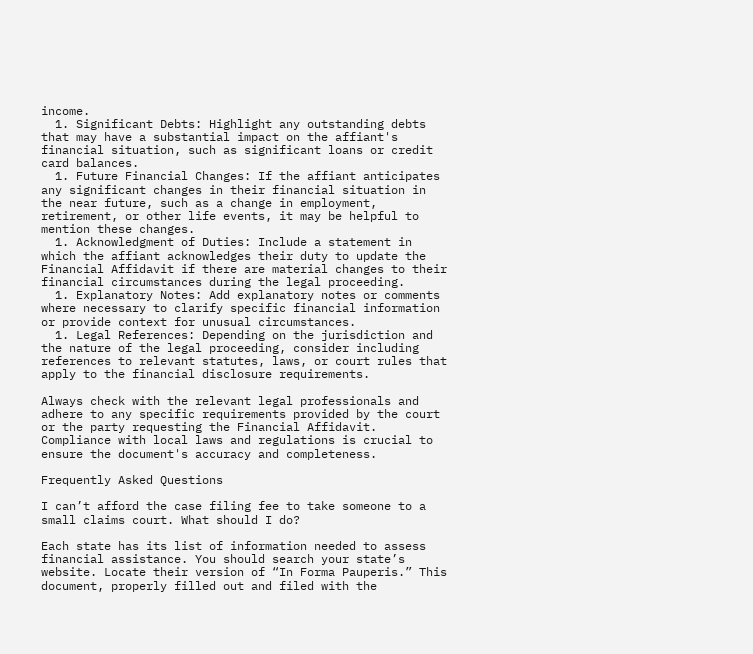income.
  1. Significant Debts: Highlight any outstanding debts that may have a substantial impact on the affiant's financial situation, such as significant loans or credit card balances.
  1. Future Financial Changes: If the affiant anticipates any significant changes in their financial situation in the near future, such as a change in employment, retirement, or other life events, it may be helpful to mention these changes.
  1. Acknowledgment of Duties: Include a statement in which the affiant acknowledges their duty to update the Financial Affidavit if there are material changes to their financial circumstances during the legal proceeding.
  1. Explanatory Notes: Add explanatory notes or comments where necessary to clarify specific financial information or provide context for unusual circumstances.
  1. Legal References: Depending on the jurisdiction and the nature of the legal proceeding, consider including references to relevant statutes, laws, or court rules that apply to the financial disclosure requirements.

Always check with the relevant legal professionals and adhere to any specific requirements provided by the court or the party requesting the Financial Affidavit. Compliance with local laws and regulations is crucial to ensure the document's accuracy and completeness.

Frequently Asked Questions

I can’t afford the case filing fee to take someone to a small claims court. What should I do?

Each state has its list of information needed to assess financial assistance. You should search your state’s website. Locate their version of “In Forma Pauperis.” This document, properly filled out and filed with the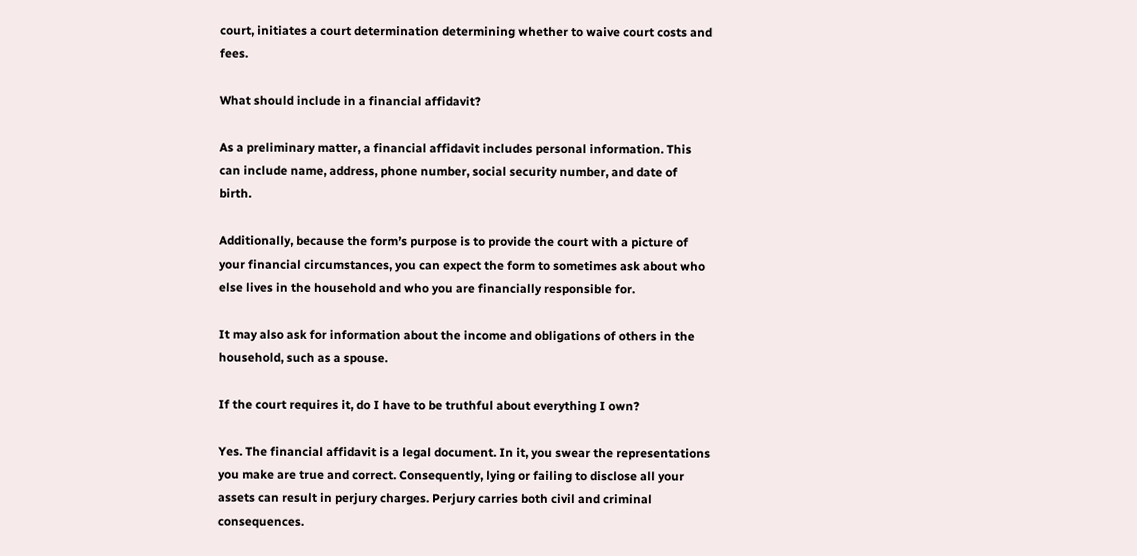court, initiates a court determination determining whether to waive court costs and fees.

What should include in a financial affidavit?

As a preliminary matter, a financial affidavit includes personal information. This can include name, address, phone number, social security number, and date of birth.

Additionally, because the form’s purpose is to provide the court with a picture of your financial circumstances, you can expect the form to sometimes ask about who else lives in the household and who you are financially responsible for.

It may also ask for information about the income and obligations of others in the household, such as a spouse.

If the court requires it, do I have to be truthful about everything I own?

Yes. The financial affidavit is a legal document. In it, you swear the representations you make are true and correct. Consequently, lying or failing to disclose all your assets can result in perjury charges. Perjury carries both civil and criminal consequences.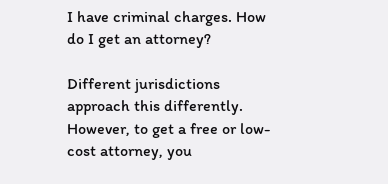I have criminal charges. How do I get an attorney?

Different jurisdictions approach this differently. However, to get a free or low-cost attorney, you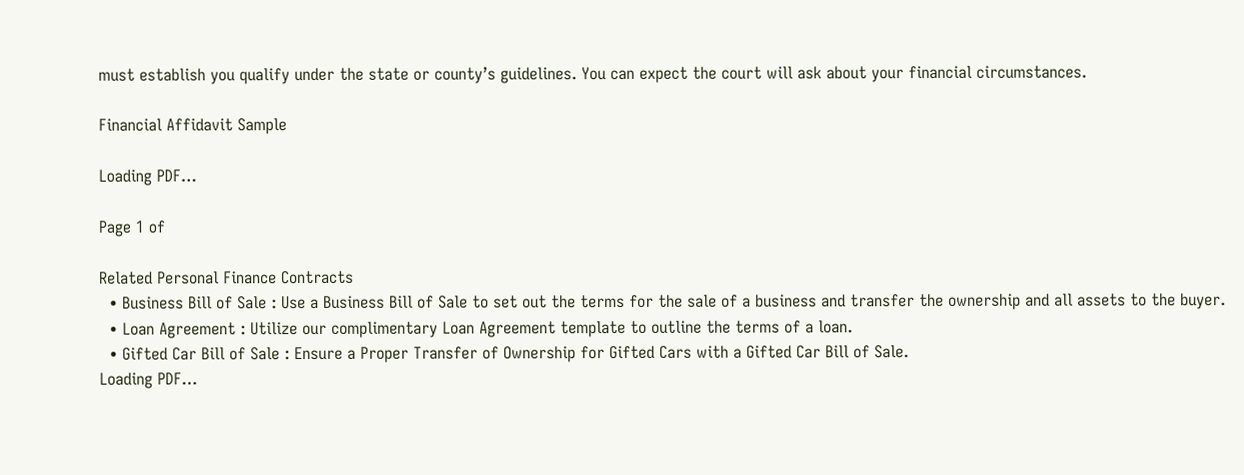must establish you qualify under the state or county’s guidelines. You can expect the court will ask about your financial circumstances.

Financial Affidavit Sample

Loading PDF…

Page 1 of

Related Personal Finance Contracts
  • Business Bill of Sale : Use a Business Bill of Sale to set out the terms for the sale of a business and transfer the ownership and all assets to the buyer.
  • Loan Agreement : Utilize our complimentary Loan Agreement template to outline the terms of a loan.
  • Gifted Car Bill of Sale : Ensure a Proper Transfer of Ownership for Gifted Cars with a Gifted Car Bill of Sale.
Loading PDF…